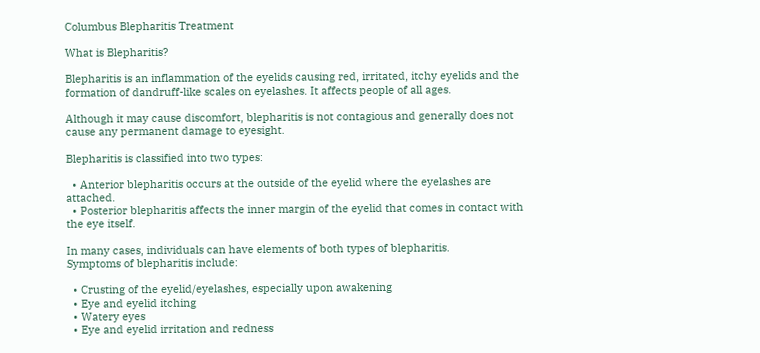Columbus Blepharitis Treatment

What is Blepharitis?

Blepharitis is an inflammation of the eyelids causing red, irritated, itchy eyelids and the formation of dandruff-like scales on eyelashes. It affects people of all ages.

Although it may cause discomfort, blepharitis is not contagious and generally does not cause any permanent damage to eyesight.

Blepharitis is classified into two types:

  • Anterior blepharitis occurs at the outside of the eyelid where the eyelashes are attached.
  • Posterior blepharitis affects the inner margin of the eyelid that comes in contact with the eye itself.

In many cases, individuals can have elements of both types of blepharitis.
Symptoms of blepharitis include:

  • Crusting of the eyelid/eyelashes, especially upon awakening
  • Eye and eyelid itching
  • Watery eyes
  • Eye and eyelid irritation and redness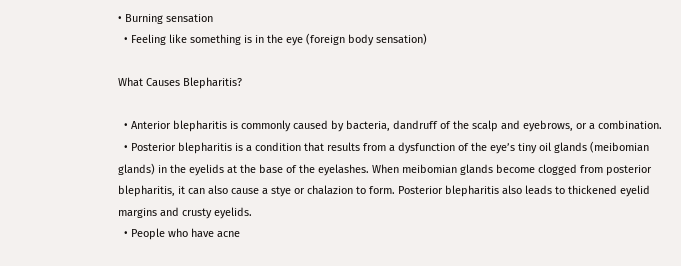• Burning sensation
  • Feeling like something is in the eye (foreign body sensation)

What Causes Blepharitis?

  • Anterior blepharitis is commonly caused by bacteria, dandruff of the scalp and eyebrows, or a combination.
  • Posterior blepharitis is a condition that results from a dysfunction of the eye’s tiny oil glands (meibomian glands) in the eyelids at the base of the eyelashes. When meibomian glands become clogged from posterior blepharitis, it can also cause a stye or chalazion to form. Posterior blepharitis also leads to thickened eyelid margins and crusty eyelids.
  • People who have acne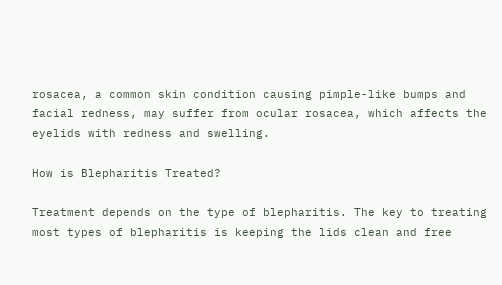rosacea, a common skin condition causing pimple-like bumps and facial redness, may suffer from ocular rosacea, which affects the eyelids with redness and swelling.

How is Blepharitis Treated?

Treatment depends on the type of blepharitis. The key to treating most types of blepharitis is keeping the lids clean and free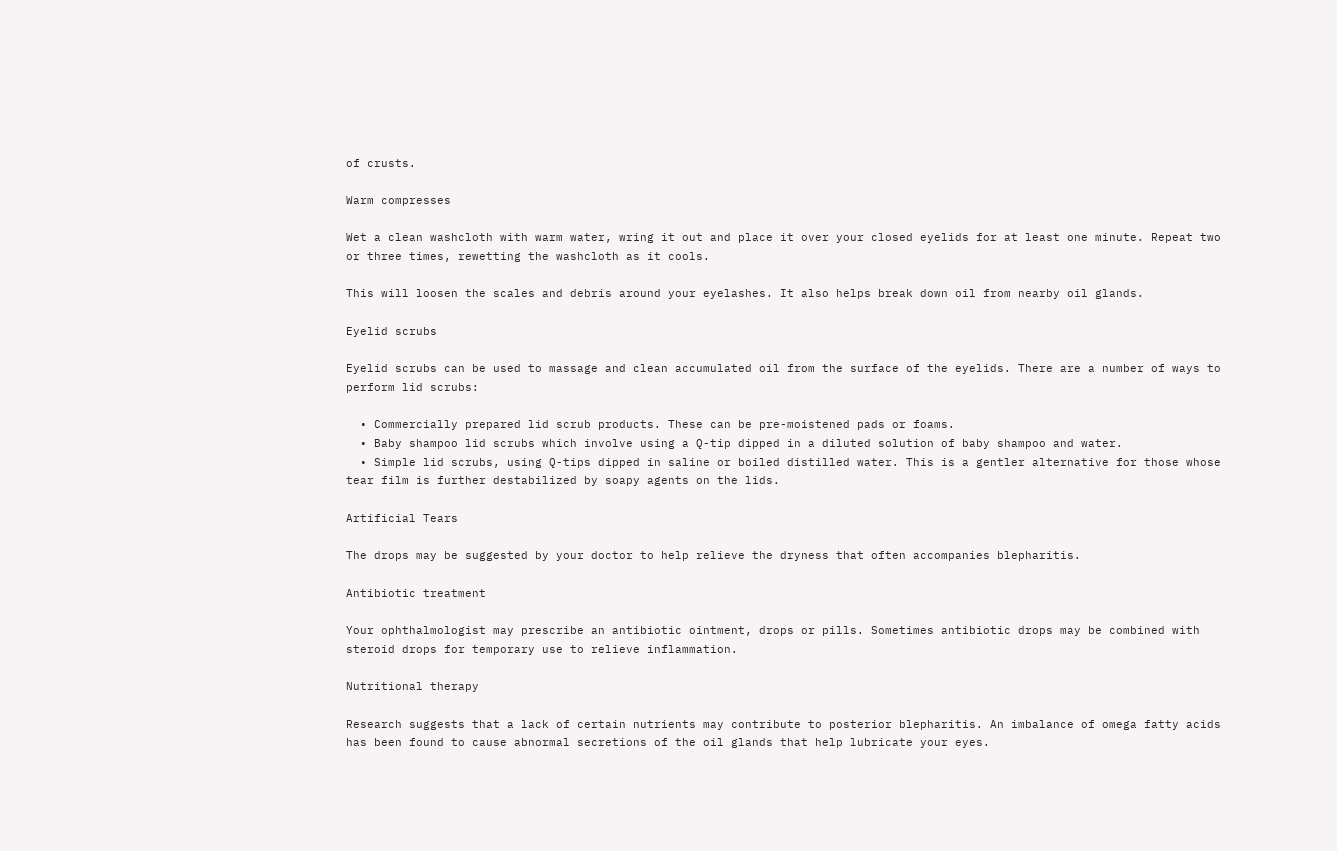of crusts.

Warm compresses

Wet a clean washcloth with warm water, wring it out and place it over your closed eyelids for at least one minute. Repeat two or three times, rewetting the washcloth as it cools.

This will loosen the scales and debris around your eyelashes. It also helps break down oil from nearby oil glands.

Eyelid scrubs

Eyelid scrubs can be used to massage and clean accumulated oil from the surface of the eyelids. There are a number of ways to perform lid scrubs:

  • Commercially prepared lid scrub products. These can be pre-moistened pads or foams.
  • Baby shampoo lid scrubs which involve using a Q-tip dipped in a diluted solution of baby shampoo and water.
  • Simple lid scrubs, using Q-tips dipped in saline or boiled distilled water. This is a gentler alternative for those whose tear film is further destabilized by soapy agents on the lids.

Artificial Tears

The drops may be suggested by your doctor to help relieve the dryness that often accompanies blepharitis.

Antibiotic treatment

Your ophthalmologist may prescribe an antibiotic ointment, drops or pills. Sometimes antibiotic drops may be combined with steroid drops for temporary use to relieve inflammation.

Nutritional therapy

Research suggests that a lack of certain nutrients may contribute to posterior blepharitis. An imbalance of omega fatty acids has been found to cause abnormal secretions of the oil glands that help lubricate your eyes.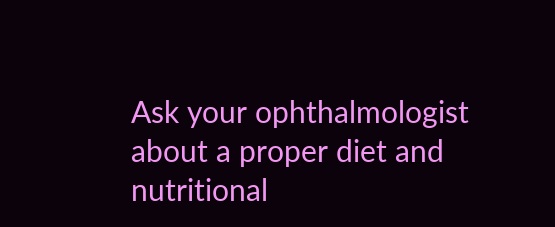Ask your ophthalmologist about a proper diet and nutritional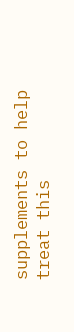supplements to help treat this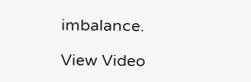imbalance.

View Video